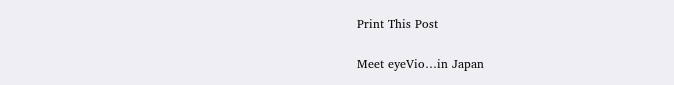Print This Post

Meet eyeVio…in Japan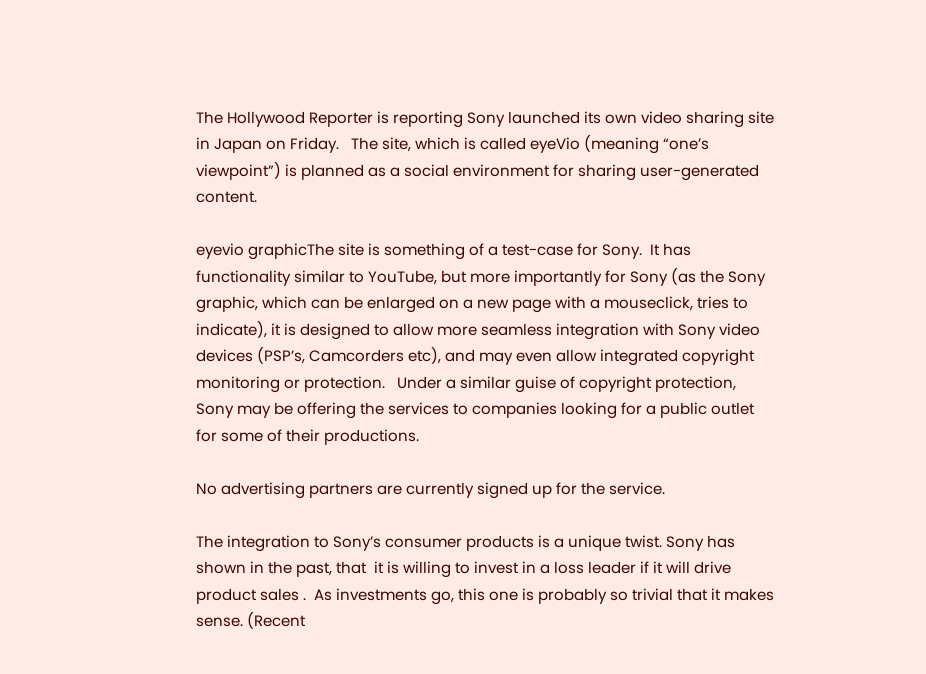The Hollywood Reporter is reporting Sony launched its own video sharing site in Japan on Friday.   The site, which is called eyeVio (meaning “one’s viewpoint”) is planned as a social environment for sharing user-generated content.

eyevio graphicThe site is something of a test-case for Sony.  It has functionality similar to YouTube, but more importantly for Sony (as the Sony graphic, which can be enlarged on a new page with a mouseclick, tries to indicate), it is designed to allow more seamless integration with Sony video devices (PSP’s, Camcorders etc), and may even allow integrated copyright monitoring or protection.   Under a similar guise of copyright protection, Sony may be offering the services to companies looking for a public outlet for some of their productions.

No advertising partners are currently signed up for the service.

The integration to Sony’s consumer products is a unique twist. Sony has shown in the past, that  it is willing to invest in a loss leader if it will drive product sales .  As investments go, this one is probably so trivial that it makes sense. (Recent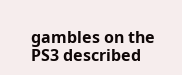gambles on the PS3 described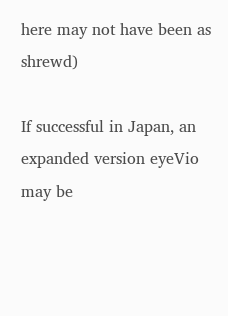here may not have been as shrewd)

If successful in Japan, an expanded version eyeVio may be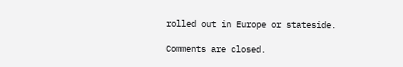rolled out in Europe or stateside.

Comments are closed.